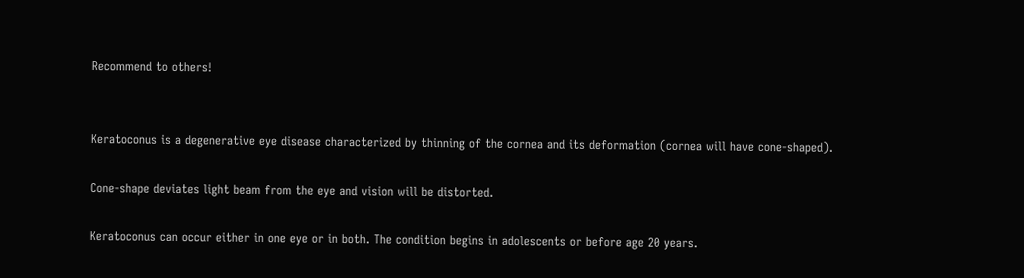Recommend to others!


Keratoconus is a degenerative eye disease characterized by thinning of the cornea and its deformation (cornea will have cone-shaped).

Cone-shape deviates light beam from the eye and vision will be distorted.

Keratoconus can occur either in one eye or in both. The condition begins in adolescents or before age 20 years.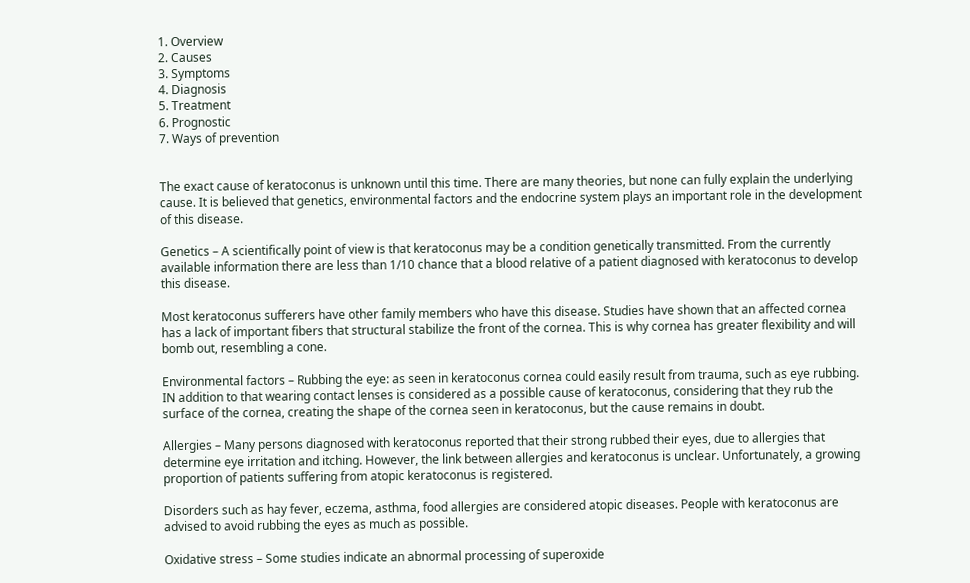1. Overview
2. Causes
3. Symptoms
4. Diagnosis
5. Treatment
6. Prognostic
7. Ways of prevention


The exact cause of keratoconus is unknown until this time. There are many theories, but none can fully explain the underlying cause. It is believed that genetics, environmental factors and the endocrine system plays an important role in the development of this disease.

Genetics – A scientifically point of view is that keratoconus may be a condition genetically transmitted. From the currently available information there are less than 1/10 chance that a blood relative of a patient diagnosed with keratoconus to develop this disease.

Most keratoconus sufferers have other family members who have this disease. Studies have shown that an affected cornea has a lack of important fibers that structural stabilize the front of the cornea. This is why cornea has greater flexibility and will bomb out, resembling a cone.

Environmental factors – Rubbing the eye: as seen in keratoconus cornea could easily result from trauma, such as eye rubbing. IN addition to that wearing contact lenses is considered as a possible cause of keratoconus, considering that they rub the surface of the cornea, creating the shape of the cornea seen in keratoconus, but the cause remains in doubt.

Allergies – Many persons diagnosed with keratoconus reported that their strong rubbed their eyes, due to allergies that determine eye irritation and itching. However, the link between allergies and keratoconus is unclear. Unfortunately, a growing proportion of patients suffering from atopic keratoconus is registered.

Disorders such as hay fever, eczema, asthma, food allergies are considered atopic diseases. People with keratoconus are advised to avoid rubbing the eyes as much as possible.

Oxidative stress – Some studies indicate an abnormal processing of superoxide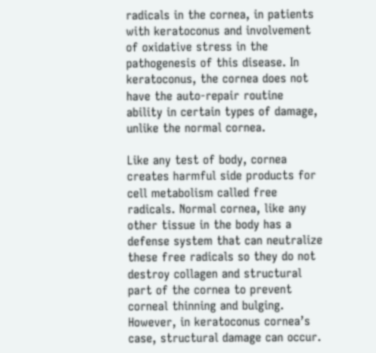radicals in the cornea, in patients with keratoconus and involvement of oxidative stress in the pathogenesis of this disease. In keratoconus, the cornea does not have the auto-repair routine ability in certain types of damage, unlike the normal cornea.

Like any test of body, cornea creates harmful side products for cell metabolism called free radicals. Normal cornea, like any other tissue in the body has a defense system that can neutralize these free radicals so they do not destroy collagen and structural part of the cornea to prevent corneal thinning and bulging. However, in keratoconus cornea’s case, structural damage can occur.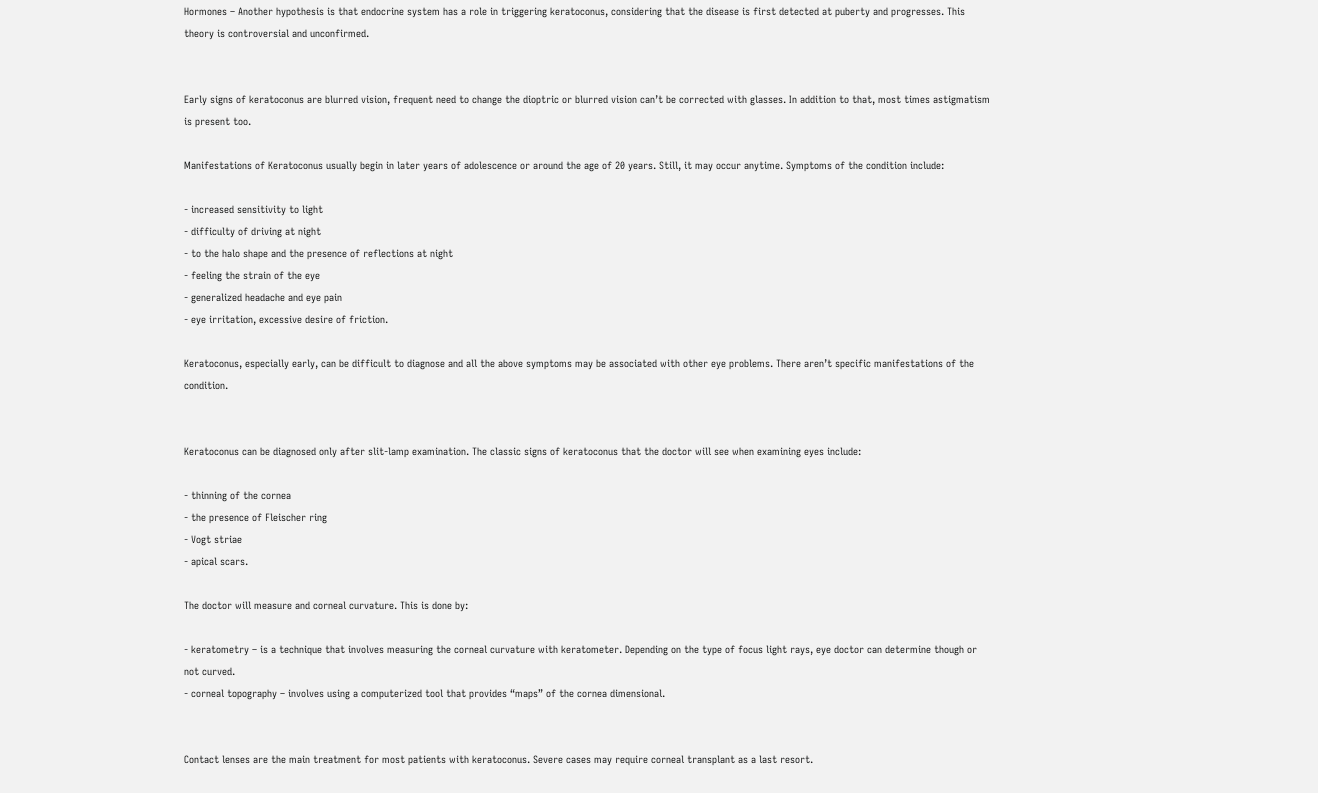Hormones – Another hypothesis is that endocrine system has a role in triggering keratoconus, considering that the disease is first detected at puberty and progresses. This theory is controversial and unconfirmed.


Early signs of keratoconus are blurred vision, frequent need to change the dioptric or blurred vision can’t be corrected with glasses. In addition to that, most times astigmatism is present too.

Manifestations of Keratoconus usually begin in later years of adolescence or around the age of 20 years. Still, it may occur anytime. Symptoms of the condition include:

- increased sensitivity to light
- difficulty of driving at night
- to the halo shape and the presence of reflections at night
- feeling the strain of the eye
- generalized headache and eye pain
- eye irritation, excessive desire of friction.

Keratoconus, especially early, can be difficult to diagnose and all the above symptoms may be associated with other eye problems. There aren’t specific manifestations of the condition.


Keratoconus can be diagnosed only after slit-lamp examination. The classic signs of keratoconus that the doctor will see when examining eyes include:

- thinning of the cornea
- the presence of Fleischer ring
- Vogt striae
- apical scars.

The doctor will measure and corneal curvature. This is done by:

- keratometry – is a technique that involves measuring the corneal curvature with keratometer. Depending on the type of focus light rays, eye doctor can determine though or not curved.
- corneal topography – involves using a computerized tool that provides “maps” of the cornea dimensional.


Contact lenses are the main treatment for most patients with keratoconus. Severe cases may require corneal transplant as a last resort.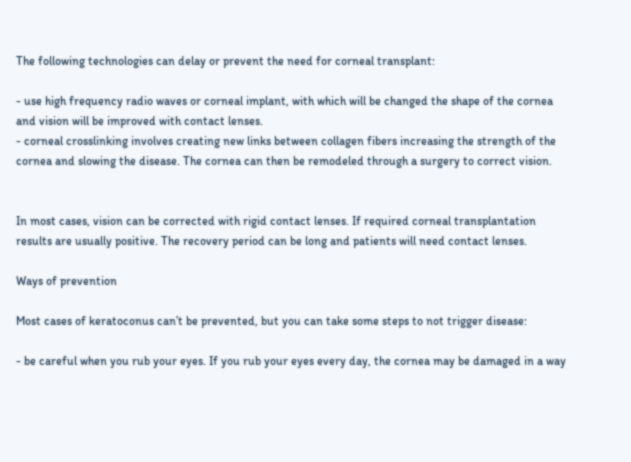The following technologies can delay or prevent the need for corneal transplant:

- use high frequency radio waves or corneal implant, with which will be changed the shape of the cornea and vision will be improved with contact lenses.
- corneal crosslinking involves creating new links between collagen fibers increasing the strength of the cornea and slowing the disease. The cornea can then be remodeled through a surgery to correct vision.


In most cases, vision can be corrected with rigid contact lenses. If required corneal transplantation results are usually positive. The recovery period can be long and patients will need contact lenses.

Ways of prevention

Most cases of keratoconus can’t be prevented, but you can take some steps to not trigger disease:

- be careful when you rub your eyes. If you rub your eyes every day, the cornea may be damaged in a way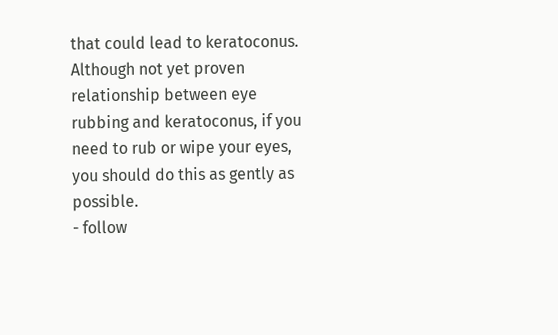that could lead to keratoconus. Although not yet proven relationship between eye rubbing and keratoconus, if you need to rub or wipe your eyes, you should do this as gently as possible.
- follow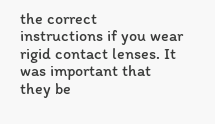the correct instructions if you wear rigid contact lenses. It was important that they be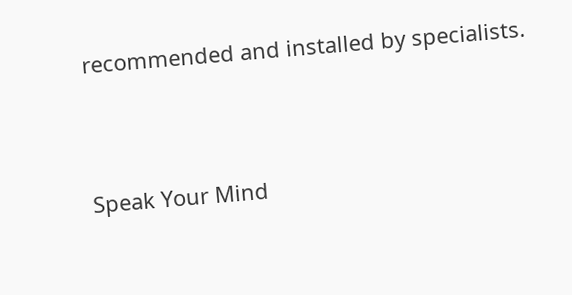recommended and installed by specialists.



Speak Your Mind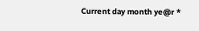Current day month ye@r *